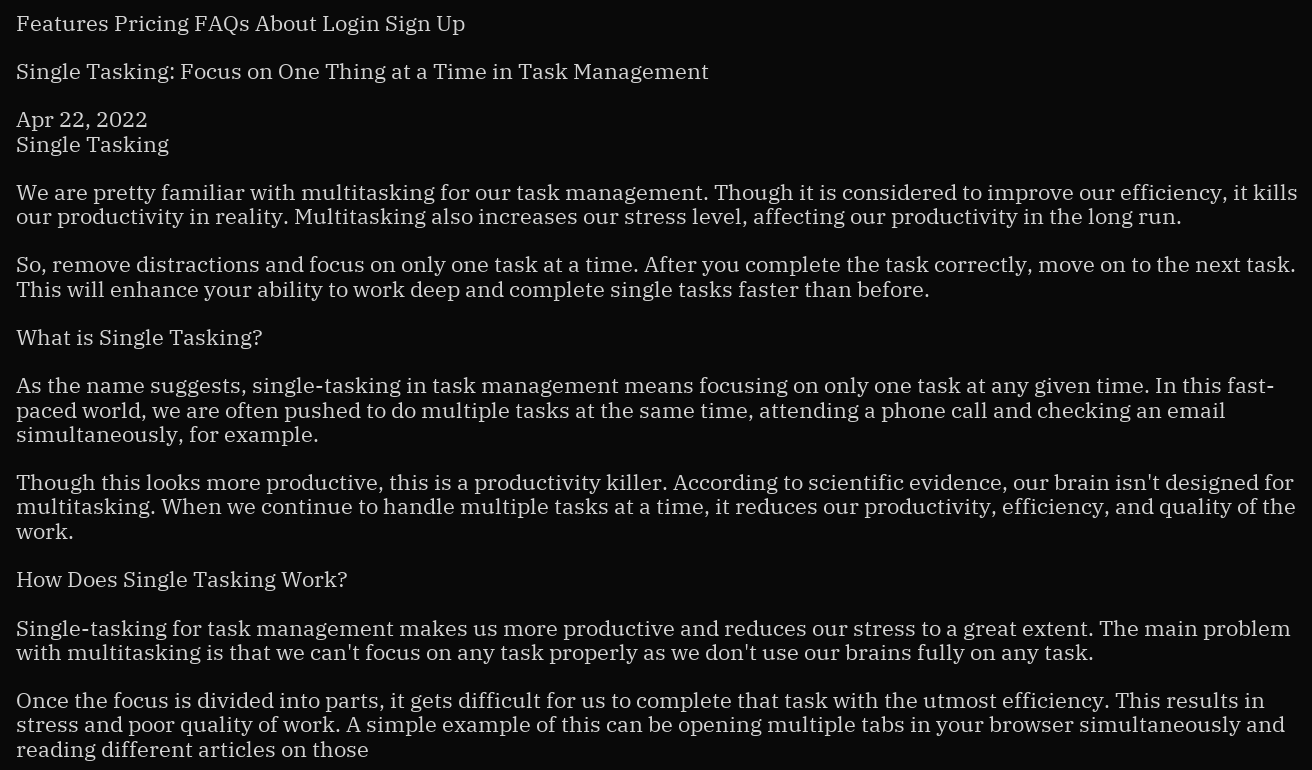Features Pricing FAQs About Login Sign Up

Single Tasking: Focus on One Thing at a Time in Task Management

Apr 22, 2022
Single Tasking

We are pretty familiar with multitasking for our task management. Though it is considered to improve our efficiency, it kills our productivity in reality. Multitasking also increases our stress level, affecting our productivity in the long run.

So, remove distractions and focus on only one task at a time. After you complete the task correctly, move on to the next task. This will enhance your ability to work deep and complete single tasks faster than before.

What is Single Tasking?

As the name suggests, single-tasking in task management means focusing on only one task at any given time. In this fast-paced world, we are often pushed to do multiple tasks at the same time, attending a phone call and checking an email simultaneously, for example.

Though this looks more productive, this is a productivity killer. According to scientific evidence, our brain isn't designed for multitasking. When we continue to handle multiple tasks at a time, it reduces our productivity, efficiency, and quality of the work.

How Does Single Tasking Work?

Single-tasking for task management makes us more productive and reduces our stress to a great extent. The main problem with multitasking is that we can't focus on any task properly as we don't use our brains fully on any task.

Once the focus is divided into parts, it gets difficult for us to complete that task with the utmost efficiency. This results in stress and poor quality of work. A simple example of this can be opening multiple tabs in your browser simultaneously and reading different articles on those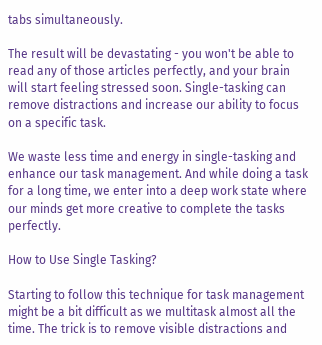tabs simultaneously.

The result will be devastating - you won't be able to read any of those articles perfectly, and your brain will start feeling stressed soon. Single-tasking can remove distractions and increase our ability to focus on a specific task.

We waste less time and energy in single-tasking and enhance our task management. And while doing a task for a long time, we enter into a deep work state where our minds get more creative to complete the tasks perfectly.

How to Use Single Tasking?

Starting to follow this technique for task management might be a bit difficult as we multitask almost all the time. The trick is to remove visible distractions and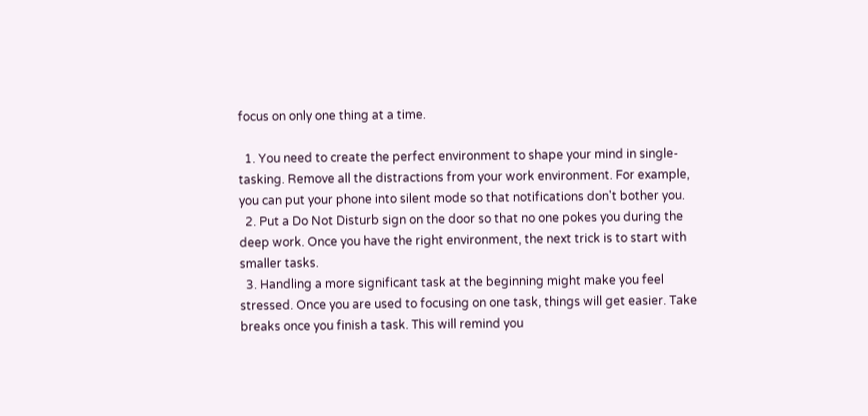focus on only one thing at a time.

  1. You need to create the perfect environment to shape your mind in single-tasking. Remove all the distractions from your work environment. For example, you can put your phone into silent mode so that notifications don't bother you.
  2. Put a Do Not Disturb sign on the door so that no one pokes you during the deep work. Once you have the right environment, the next trick is to start with smaller tasks.
  3. Handling a more significant task at the beginning might make you feel stressed. Once you are used to focusing on one task, things will get easier. Take breaks once you finish a task. This will remind you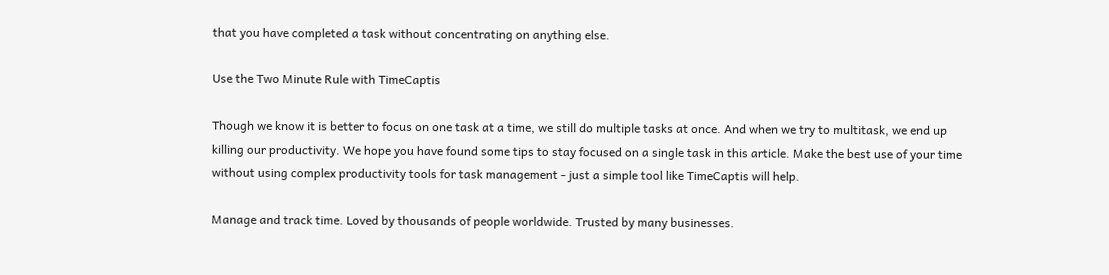that you have completed a task without concentrating on anything else.

Use the Two Minute Rule with TimeCaptis

Though we know it is better to focus on one task at a time, we still do multiple tasks at once. And when we try to multitask, we end up killing our productivity. We hope you have found some tips to stay focused on a single task in this article. Make the best use of your time without using complex productivity tools for task management - just a simple tool like TimeCaptis will help.

Manage and track time. Loved by thousands of people worldwide. Trusted by many businesses.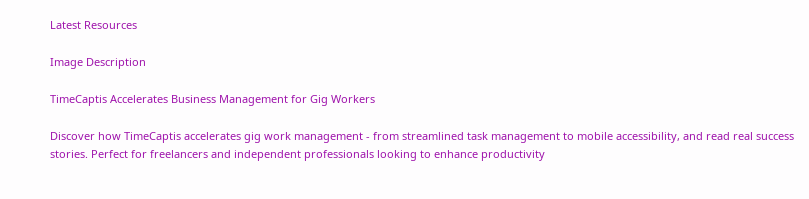Latest Resources

Image Description

TimeCaptis Accelerates Business Management for Gig Workers

Discover how TimeCaptis accelerates gig work management - from streamlined task management to mobile accessibility, and read real success stories. Perfect for freelancers and independent professionals looking to enhance productivity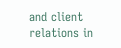and client relations in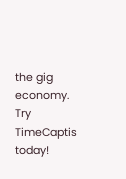the gig economy. Try TimeCaptis today!